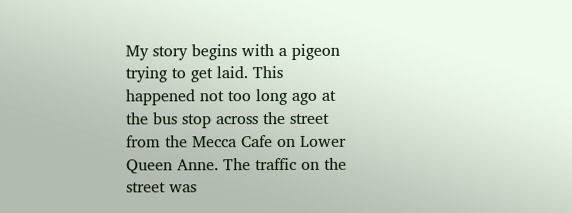My story begins with a pigeon trying to get laid. This happened not too long ago at the bus stop across the street from the Mecca Cafe on Lower Queen Anne. The traffic on the street was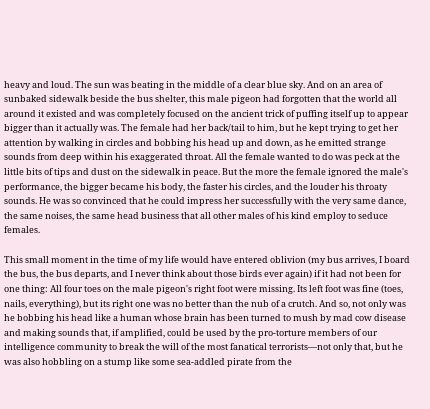heavy and loud. The sun was beating in the middle of a clear blue sky. And on an area of sunbaked sidewalk beside the bus shelter, this male pigeon had forgotten that the world all around it existed and was completely focused on the ancient trick of puffing itself up to appear bigger than it actually was. The female had her back/tail to him, but he kept trying to get her attention by walking in circles and bobbing his head up and down, as he emitted strange sounds from deep within his exaggerated throat. All the female wanted to do was peck at the little bits of tips and dust on the sidewalk in peace. But the more the female ignored the male's performance, the bigger became his body, the faster his circles, and the louder his throaty sounds. He was so convinced that he could impress her successfully with the very same dance, the same noises, the same head business that all other males of his kind employ to seduce females.

This small moment in the time of my life would have entered oblivion (my bus arrives, I board the bus, the bus departs, and I never think about those birds ever again) if it had not been for one thing: All four toes on the male pigeon's right foot were missing. Its left foot was fine (toes, nails, everything), but its right one was no better than the nub of a crutch. And so, not only was he bobbing his head like a human whose brain has been turned to mush by mad cow disease and making sounds that, if amplified, could be used by the pro-torture members of our intelligence community to break the will of the most fanatical terrorists—not only that, but he was also hobbling on a stump like some sea-addled pirate from the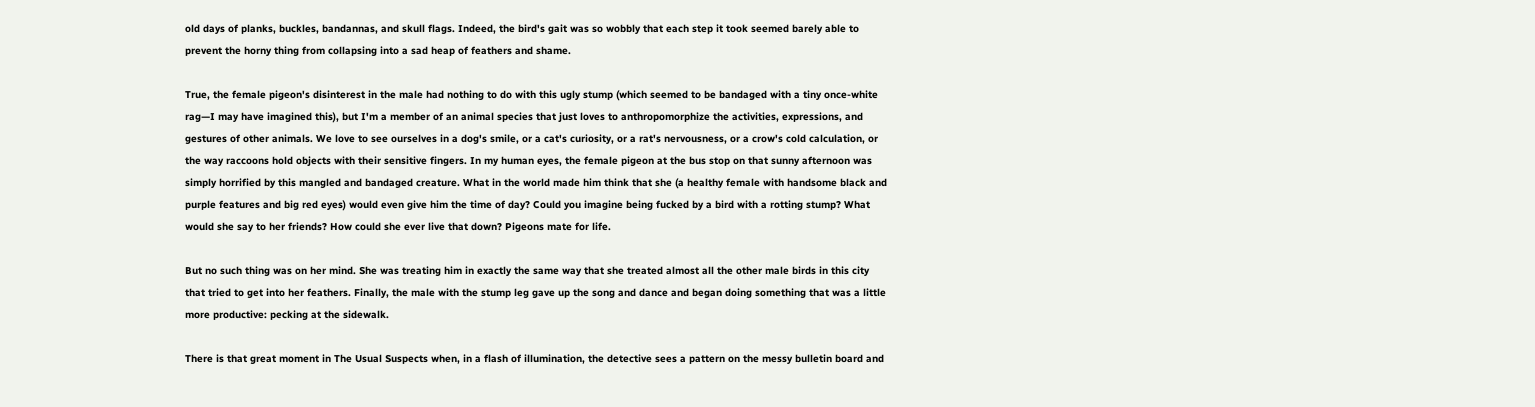old days of planks, buckles, bandannas, and skull flags. Indeed, the bird's gait was so wobbly that each step it took seemed barely able to prevent the horny thing from collapsing into a sad heap of feathers and shame.

True, the female pigeon's disinterest in the male had nothing to do with this ugly stump (which seemed to be bandaged with a tiny once-white rag—I may have imagined this), but I'm a member of an animal species that just loves to anthropomorphize the activities, expressions, and gestures of other animals. We love to see ourselves in a dog's smile, or a cat's curiosity, or a rat's nervousness, or a crow's cold calculation, or the way raccoons hold objects with their sensitive fingers. In my human eyes, the female pigeon at the bus stop on that sunny afternoon was simply horrified by this mangled and bandaged creature. What in the world made him think that she (a healthy female with handsome black and purple features and big red eyes) would even give him the time of day? Could you imagine being fucked by a bird with a rotting stump? What would she say to her friends? How could she ever live that down? Pigeons mate for life.

But no such thing was on her mind. She was treating him in exactly the same way that she treated almost all the other male birds in this city that tried to get into her feathers. Finally, the male with the stump leg gave up the song and dance and began doing something that was a little more productive: pecking at the sidewalk.

There is that great moment in The Usual Suspects when, in a flash of illumination, the detective sees a pattern on the messy bulletin board and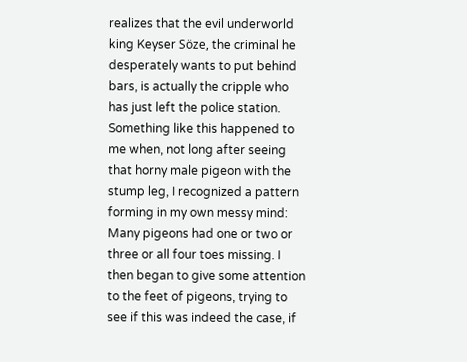realizes that the evil underworld king Keyser Söze, the criminal he desperately wants to put behind bars, is actually the cripple who has just left the police station. Something like this happened to me when, not long after seeing that horny male pigeon with the stump leg, I recognized a pattern forming in my own messy mind: Many pigeons had one or two or three or all four toes missing. I then began to give some attention to the feet of pigeons, trying to see if this was indeed the case, if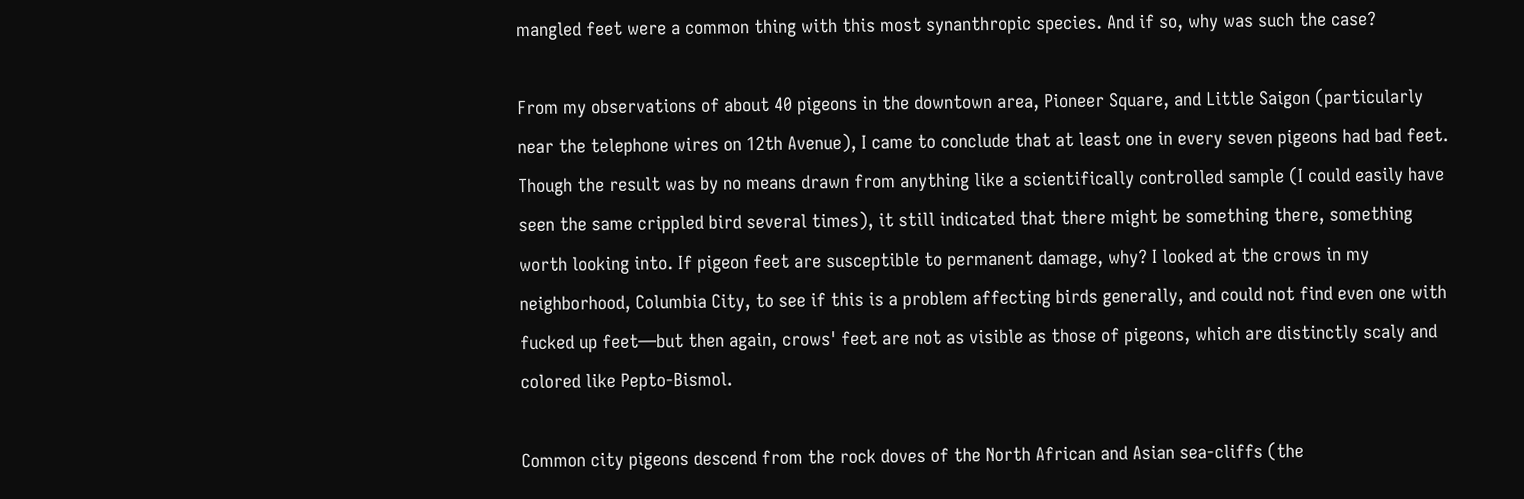mangled feet were a common thing with this most synanthropic species. And if so, why was such the case?

From my observations of about 40 pigeons in the downtown area, Pioneer Square, and Little Saigon (particularly near the telephone wires on 12th Avenue), I came to conclude that at least one in every seven pigeons had bad feet. Though the result was by no means drawn from anything like a scientifically controlled sample (I could easily have seen the same crippled bird several times), it still indicated that there might be something there, something worth looking into. If pigeon feet are susceptible to permanent damage, why? I looked at the crows in my neighborhood, Columbia City, to see if this is a problem affecting birds generally, and could not find even one with fucked up feet—but then again, crows' feet are not as visible as those of pigeons, which are distinctly scaly and colored like Pepto-Bismol.

Common city pigeons descend from the rock doves of the North African and Asian sea-cliffs (the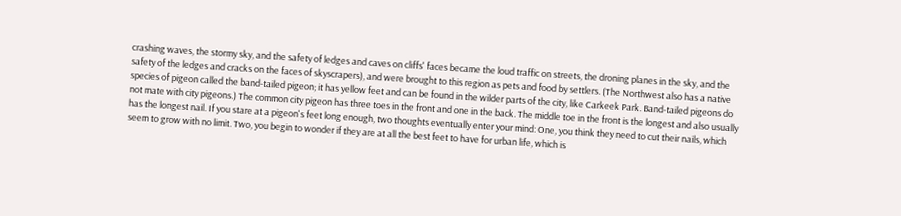crashing waves, the stormy sky, and the safety of ledges and caves on cliffs' faces became the loud traffic on streets, the droning planes in the sky, and the safety of the ledges and cracks on the faces of skyscrapers), and were brought to this region as pets and food by settlers. (The Northwest also has a native species of pigeon called the band-tailed pigeon; it has yellow feet and can be found in the wilder parts of the city, like Carkeek Park. Band-tailed pigeons do not mate with city pigeons.) The common city pigeon has three toes in the front and one in the back. The middle toe in the front is the longest and also usually has the longest nail. If you stare at a pigeon's feet long enough, two thoughts eventually enter your mind: One, you think they need to cut their nails, which seem to grow with no limit. Two, you begin to wonder if they are at all the best feet to have for urban life, which is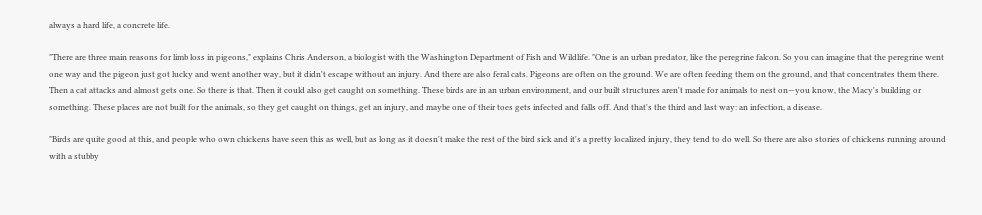always a hard life, a concrete life.

"There are three main reasons for limb loss in pigeons," explains Chris Anderson, a biologist with the Washington Department of Fish and Wildlife. "One is an urban predator, like the peregrine falcon. So you can imagine that the peregrine went one way and the pigeon just got lucky and went another way, but it didn't escape without an injury. And there are also feral cats. Pigeons are often on the ground. We are often feeding them on the ground, and that concentrates them there. Then a cat attacks and almost gets one. So there is that. Then it could also get caught on something. These birds are in an urban environment, and our built structures aren't made for animals to nest on—you know, the Macy's building or something. These places are not built for the animals, so they get caught on things, get an injury, and maybe one of their toes gets infected and falls off. And that's the third and last way: an infection, a disease.

"Birds are quite good at this, and people who own chickens have seen this as well, but as long as it doesn't make the rest of the bird sick and it's a pretty localized injury, they tend to do well. So there are also stories of chickens running around with a stubby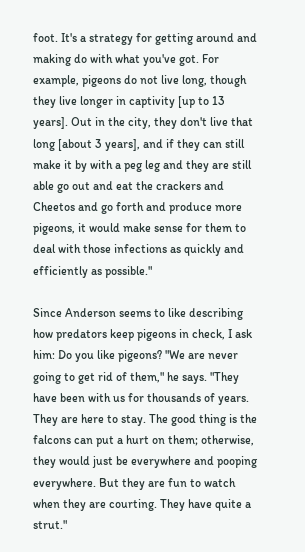foot. It's a strategy for getting around and making do with what you've got. For example, pigeons do not live long, though they live longer in captivity [up to 13 years]. Out in the city, they don't live that long [about 3 years], and if they can still make it by with a peg leg and they are still able go out and eat the crackers and Cheetos and go forth and produce more pigeons, it would make sense for them to deal with those infections as quickly and efficiently as possible."

Since Anderson seems to like describing how predators keep pigeons in check, I ask him: Do you like pigeons? "We are never going to get rid of them," he says. "They have been with us for thousands of years. They are here to stay. The good thing is the falcons can put a hurt on them; otherwise, they would just be everywhere and pooping everywhere. But they are fun to watch when they are courting. They have quite a strut."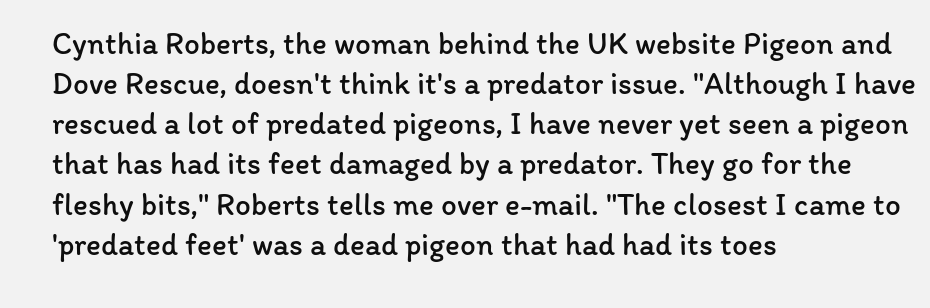Cynthia Roberts, the woman behind the UK website Pigeon and Dove Rescue, doesn't think it's a predator issue. "Although I have rescued a lot of predated pigeons, I have never yet seen a pigeon that has had its feet damaged by a predator. They go for the fleshy bits," Roberts tells me over e-mail. "The closest I came to 'predated feet' was a dead pigeon that had had its toes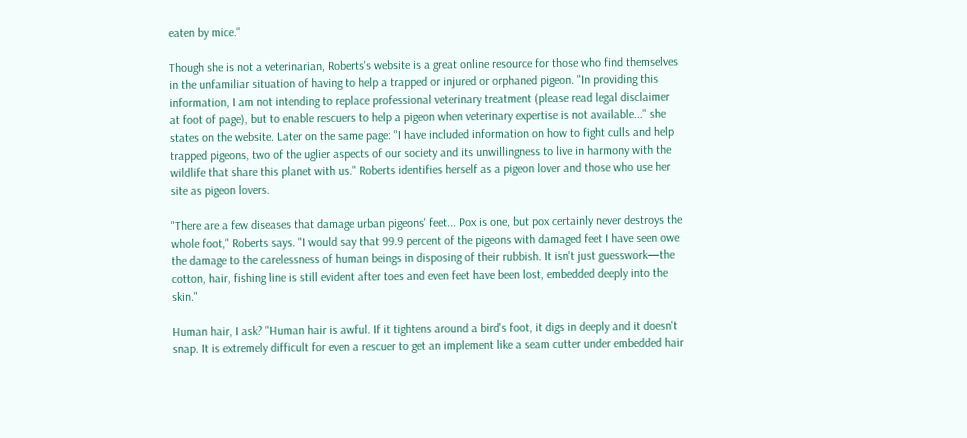eaten by mice."

Though she is not a veterinarian, Roberts's website is a great online resource for those who find themselves in the unfamiliar situation of having to help a trapped or injured or orphaned pigeon. "In providing this information, I am not intending to replace professional veterinary treatment (please read legal disclaimer at foot of page), but to enable rescuers to help a pigeon when veterinary expertise is not available..." she states on the website. Later on the same page: "I have included information on how to fight culls and help trapped pigeons, two of the uglier aspects of our society and its unwillingness to live in harmony with the wildlife that share this planet with us." Roberts identifies herself as a pigeon lover and those who use her site as pigeon lovers.

"There are a few diseases that damage urban pigeons' feet... Pox is one, but pox certainly never destroys the whole foot," Roberts says. "I would say that 99.9 percent of the pigeons with damaged feet I have seen owe the damage to the carelessness of human beings in disposing of their rubbish. It isn't just guesswork—the cotton, hair, fishing line is still evident after toes and even feet have been lost, embedded deeply into the skin."

Human hair, I ask? "Human hair is awful. If it tightens around a bird's foot, it digs in deeply and it doesn't snap. It is extremely difficult for even a rescuer to get an implement like a seam cutter under embedded hair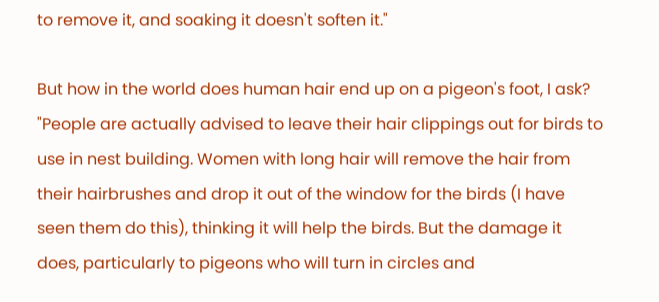to remove it, and soaking it doesn't soften it."

But how in the world does human hair end up on a pigeon's foot, I ask? "People are actually advised to leave their hair clippings out for birds to use in nest building. Women with long hair will remove the hair from their hairbrushes and drop it out of the window for the birds (I have seen them do this), thinking it will help the birds. But the damage it does, particularly to pigeons who will turn in circles and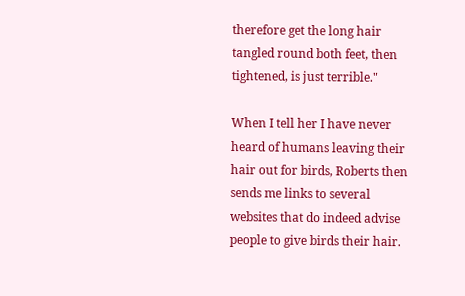therefore get the long hair tangled round both feet, then tightened, is just terrible."

When I tell her I have never heard of humans leaving their hair out for birds, Roberts then sends me links to several websites that do indeed advise people to give birds their hair.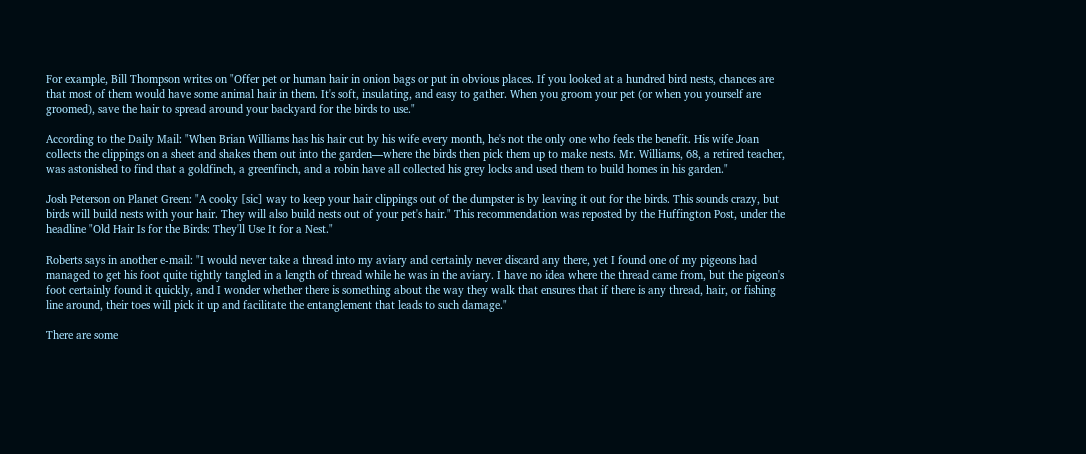For example, Bill Thompson writes on "Offer pet or human hair in onion bags or put in obvious places. If you looked at a hundred bird nests, chances are that most of them would have some animal hair in them. It's soft, insulating, and easy to gather. When you groom your pet (or when you yourself are groomed), save the hair to spread around your backyard for the birds to use."

According to the Daily Mail: "When Brian Williams has his hair cut by his wife every month, he's not the only one who feels the benefit. His wife Joan collects the clippings on a sheet and shakes them out into the garden—where the birds then pick them up to make nests. Mr. Williams, 68, a retired teacher, was astonished to find that a goldfinch, a greenfinch, and a robin have all collected his grey locks and used them to build homes in his garden."

Josh Peterson on Planet Green: "A cooky [sic] way to keep your hair clippings out of the dumpster is by leaving it out for the birds. This sounds crazy, but birds will build nests with your hair. They will also build nests out of your pet's hair." This recommendation was reposted by the Huffington Post, under the headline "Old Hair Is for the Birds: They'll Use It for a Nest."

Roberts says in another e-mail: "I would never take a thread into my aviary and certainly never discard any there, yet I found one of my pigeons had managed to get his foot quite tightly tangled in a length of thread while he was in the aviary. I have no idea where the thread came from, but the pigeon's foot certainly found it quickly, and I wonder whether there is something about the way they walk that ensures that if there is any thread, hair, or fishing line around, their toes will pick it up and facilitate the entanglement that leads to such damage."

There are some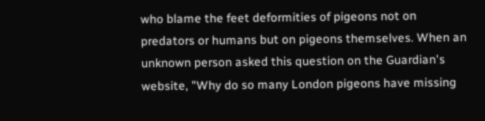who blame the feet deformities of pigeons not on predators or humans but on pigeons themselves. When an unknown person asked this question on the Guardian's website, "Why do so many London pigeons have missing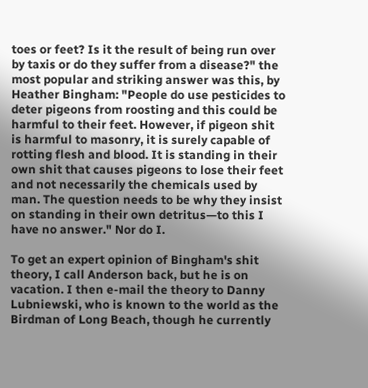toes or feet? Is it the result of being run over by taxis or do they suffer from a disease?" the most popular and striking answer was this, by Heather Bingham: "People do use pesticides to deter pigeons from roosting and this could be harmful to their feet. However, if pigeon shit is harmful to masonry, it is surely capable of rotting flesh and blood. It is standing in their own shit that causes pigeons to lose their feet and not necessarily the chemicals used by man. The question needs to be why they insist on standing in their own detritus—to this I have no answer." Nor do I.

To get an expert opinion of Bingham's shit theory, I call Anderson back, but he is on vacation. I then e-mail the theory to Danny Lubniewski, who is known to the world as the Birdman of Long Beach, though he currently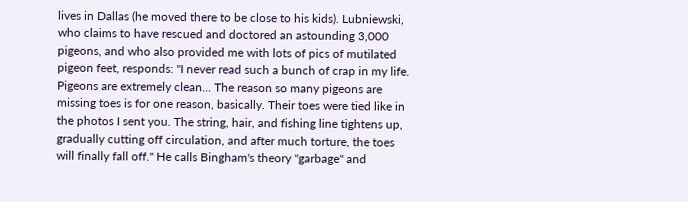lives in Dallas (he moved there to be close to his kids). Lubniewski, who claims to have rescued and doctored an astounding 3,000 pigeons, and who also provided me with lots of pics of mutilated pigeon feet, responds: "I never read such a bunch of crap in my life. Pigeons are extremely clean... The reason so many pigeons are missing toes is for one reason, basically. Their toes were tied like in the photos I sent you. The string, hair, and fishing line tightens up, gradually cutting off circulation, and after much torture, the toes will finally fall off." He calls Bingham's theory "garbage" and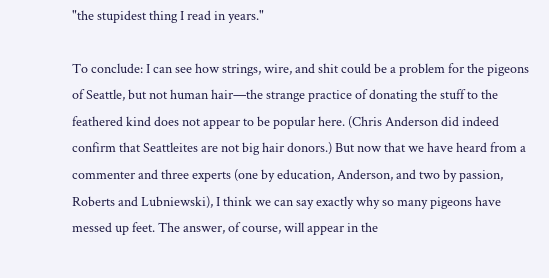"the stupidest thing I read in years."

To conclude: I can see how strings, wire, and shit could be a problem for the pigeons of Seattle, but not human hair—the strange practice of donating the stuff to the feathered kind does not appear to be popular here. (Chris Anderson did indeed confirm that Seattleites are not big hair donors.) But now that we have heard from a commenter and three experts (one by education, Anderson, and two by passion, Roberts and Lubniewski), I think we can say exactly why so many pigeons have messed up feet. The answer, of course, will appear in the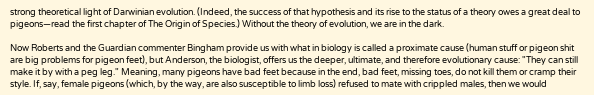strong theoretical light of Darwinian evolution. (Indeed, the success of that hypothesis and its rise to the status of a theory owes a great deal to pigeons—read the first chapter of The Origin of Species.) Without the theory of evolution, we are in the dark.

Now Roberts and the Guardian commenter Bingham provide us with what in biology is called a proximate cause (human stuff or pigeon shit are big problems for pigeon feet), but Anderson, the biologist, offers us the deeper, ultimate, and therefore evolutionary cause: "They can still make it by with a peg leg." Meaning, many pigeons have bad feet because in the end, bad feet, missing toes, do not kill them or cramp their style. If, say, female pigeons (which, by the way, are also susceptible to limb loss) refused to mate with crippled males, then we would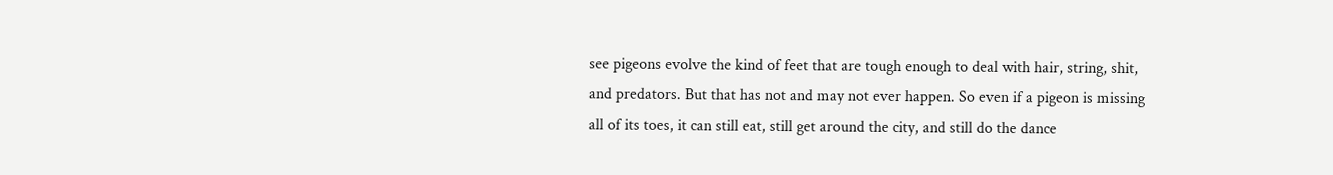see pigeons evolve the kind of feet that are tough enough to deal with hair, string, shit, and predators. But that has not and may not ever happen. So even if a pigeon is missing all of its toes, it can still eat, still get around the city, and still do the dance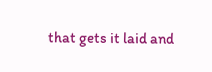that gets it laid and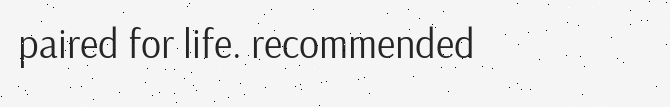paired for life. recommended